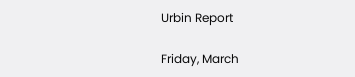Urbin Report

Friday, March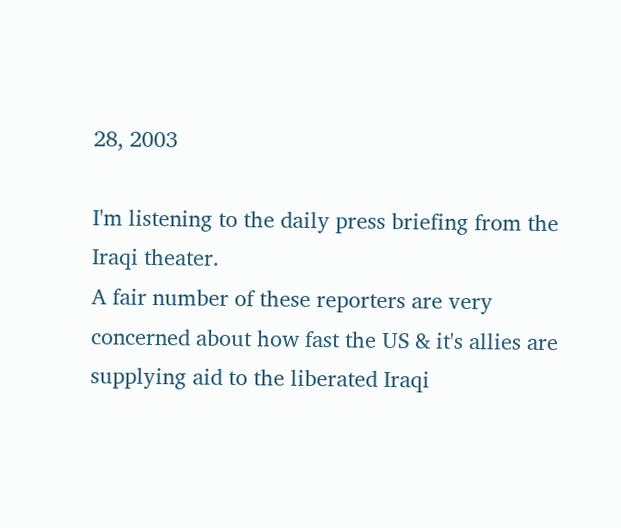28, 2003

I'm listening to the daily press briefing from the Iraqi theater.
A fair number of these reporters are very concerned about how fast the US & it's allies are supplying aid to the liberated Iraqi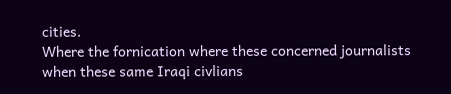cities.
Where the fornication where these concerned journalists when these same Iraqi civlians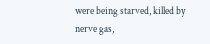were being starved, killed by nerve gas,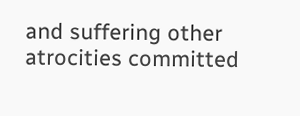and suffering other atrocities committed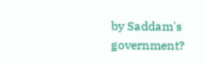by Saddam's government?